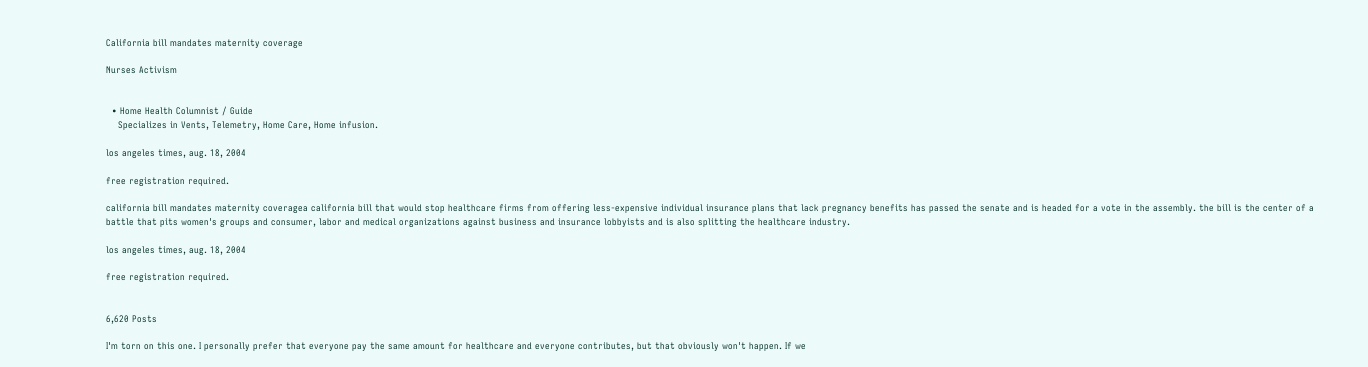California bill mandates maternity coverage

Nurses Activism


  • Home Health Columnist / Guide
    Specializes in Vents, Telemetry, Home Care, Home infusion.

los angeles times, aug. 18, 2004

free registration required.

california bill mandates maternity coveragea california bill that would stop healthcare firms from offering less-expensive individual insurance plans that lack pregnancy benefits has passed the senate and is headed for a vote in the assembly. the bill is the center of a battle that pits women's groups and consumer, labor and medical organizations against business and insurance lobbyists and is also splitting the healthcare industry.

los angeles times, aug. 18, 2004

free registration required.


6,620 Posts

I'm torn on this one. I personally prefer that everyone pay the same amount for healthcare and everyone contributes, but that obviously won't happen. If we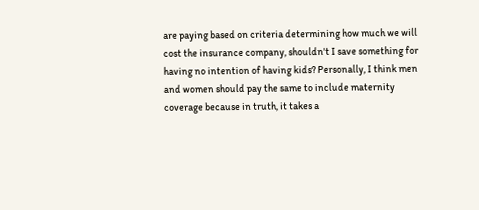are paying based on criteria determining how much we will cost the insurance company, shouldn't I save something for having no intention of having kids? Personally, I think men and women should pay the same to include maternity coverage because in truth, it takes a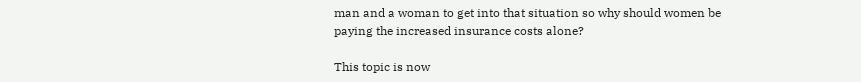man and a woman to get into that situation so why should women be paying the increased insurance costs alone?

This topic is now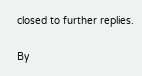closed to further replies.

By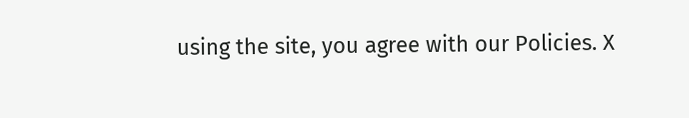using the site, you agree with our Policies. X